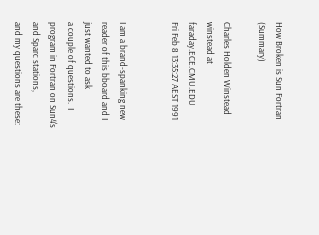How Broken is Sun Fortran (Summary)

Charles Holden Winstead winstead at faraday.ECE.CMU.EDU
Fri Feb 8 13:35:27 AEST 1991


I am a brand-spanking new reader of this bboard and I just wanted to ask
a couple of questions.  I program in Fortran on Sun4's and Sparc stations,
and my questions are these: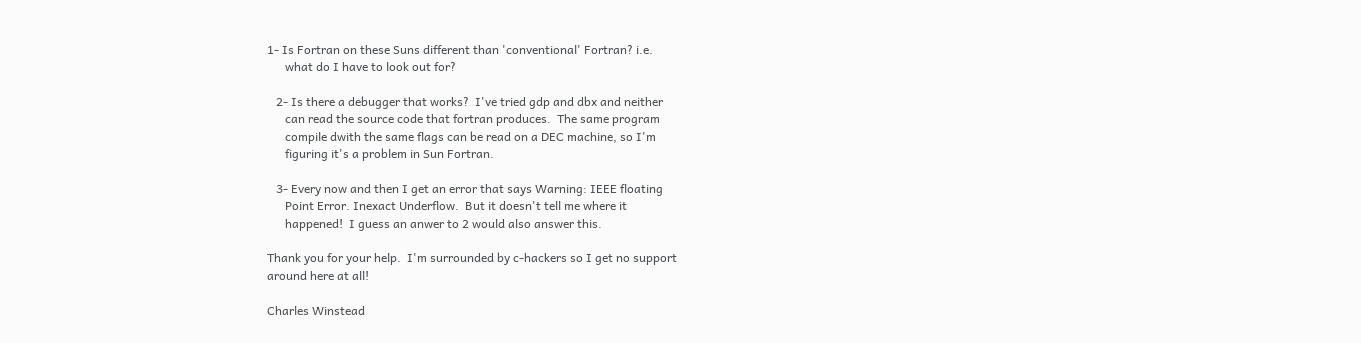1- Is Fortran on these Suns different than 'conventional' Fortran? i.e.
      what do I have to look out for?

   2- Is there a debugger that works?  I've tried gdp and dbx and neither
      can read the source code that fortran produces.  The same program
      compile dwith the same flags can be read on a DEC machine, so I'm
      figuring it's a problem in Sun Fortran.

   3- Every now and then I get an error that says Warning: IEEE floating
      Point Error. Inexact Underflow.  But it doesn't tell me where it
      happened!  I guess an anwer to 2 would also answer this.

Thank you for your help.  I'm surrounded by c-hackers so I get no support
around here at all!

Charles Winstead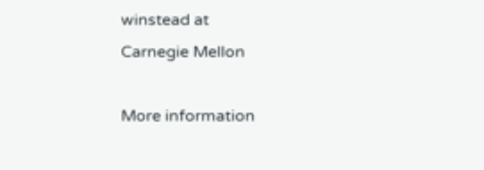winstead at
Carnegie Mellon

More information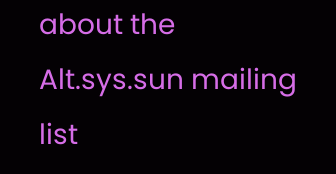about the Alt.sys.sun mailing list